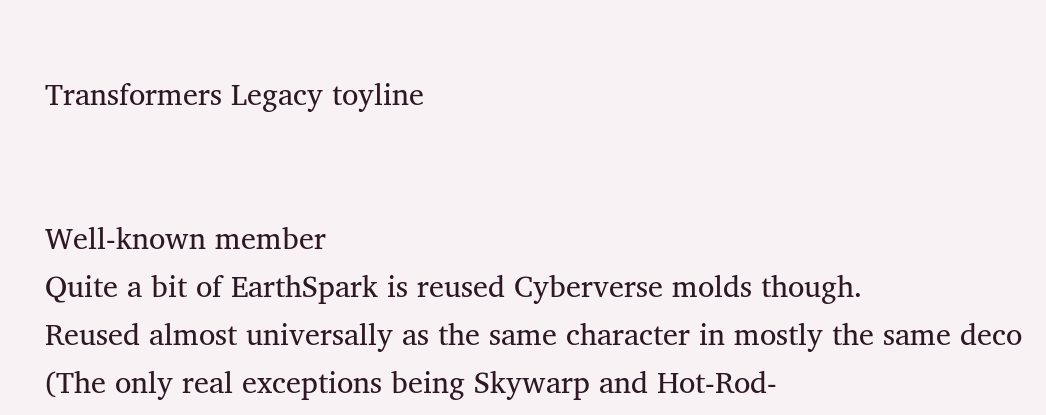Transformers Legacy toyline


Well-known member
Quite a bit of EarthSpark is reused Cyberverse molds though.
Reused almost universally as the same character in mostly the same deco (The only real exceptions being Skywarp and Hot-Rod-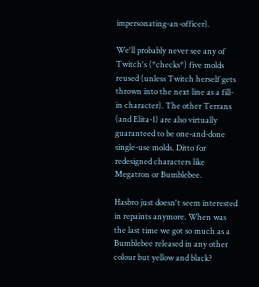impersonating-an-officer).

We'll probably never see any of Twitch's (*checks*) five molds reused (unless Twitch herself gets thrown into the next line as a fill-in character). The other Terrans (and Elita-1) are also virtually guaranteed to be one-and-done single-use molds. Ditto for redesigned characters like Megatron or Bumblebee.

Hasbro just doesn't seem interested in repaints anymore. When was the last time we got so much as a Bumblebee released in any other colour but yellow and black?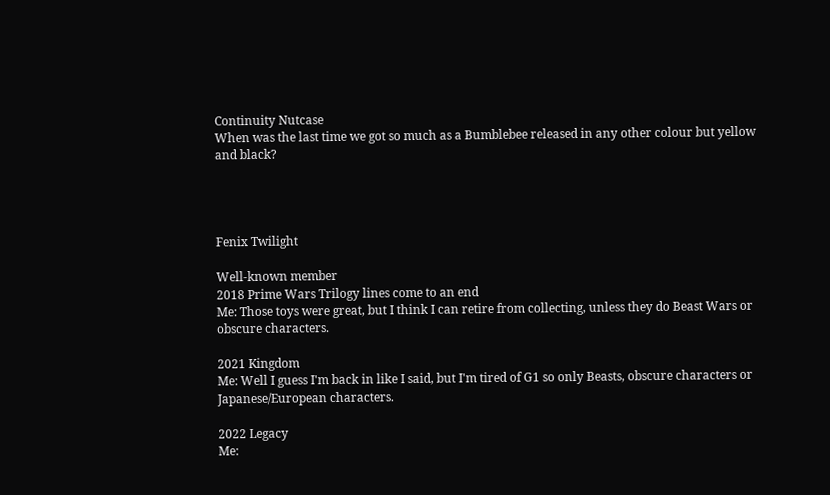Continuity Nutcase
When was the last time we got so much as a Bumblebee released in any other colour but yellow and black?




Fenix Twilight

Well-known member
2018 Prime Wars Trilogy lines come to an end
Me: Those toys were great, but I think I can retire from collecting, unless they do Beast Wars or obscure characters.

2021 Kingdom
Me: Well I guess I'm back in like I said, but I'm tired of G1 so only Beasts, obscure characters or Japanese/European characters.

2022 Legacy
Me: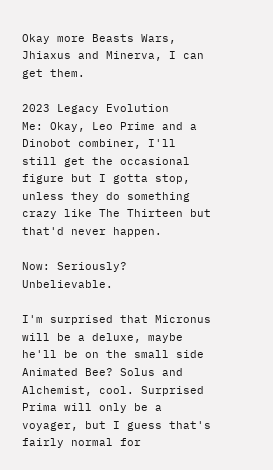Okay more Beasts Wars, Jhiaxus and Minerva, I can get them.

2023 Legacy Evolution
Me: Okay, Leo Prime and a Dinobot combiner, I'll still get the occasional figure but I gotta stop, unless they do something crazy like The Thirteen but that'd never happen.

Now: Seriously? Unbelievable.

I'm surprised that Micronus will be a deluxe, maybe he'll be on the small side Animated Bee? Solus and Alchemist, cool. Surprised Prima will only be a voyager, but I guess that's fairly normal for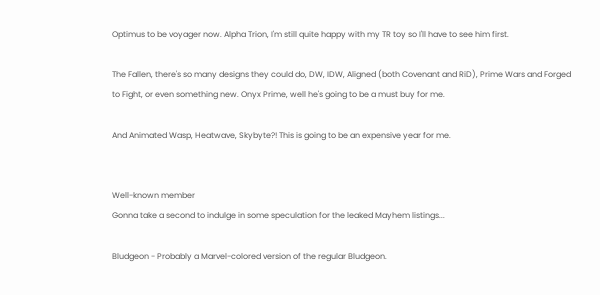Optimus to be voyager now. Alpha Trion, I'm still quite happy with my TR toy so I'll have to see him first.

The Fallen, there's so many designs they could do, DW, IDW, Aligned (both Covenant and RiD), Prime Wars and Forged to Fight, or even something new. Onyx Prime, well he's going to be a must buy for me.

And Animated Wasp, Heatwave, Skybyte?! This is going to be an expensive year for me.


Well-known member
Gonna take a second to indulge in some speculation for the leaked Mayhem listings...

Bludgeon - Probably a Marvel-colored version of the regular Bludgeon.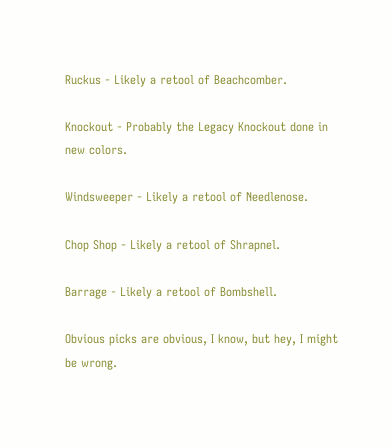Ruckus - Likely a retool of Beachcomber.

Knockout - Probably the Legacy Knockout done in new colors.

Windsweeper - Likely a retool of Needlenose.

Chop Shop - Likely a retool of Shrapnel.

Barrage - Likely a retool of Bombshell.

Obvious picks are obvious, I know, but hey, I might be wrong.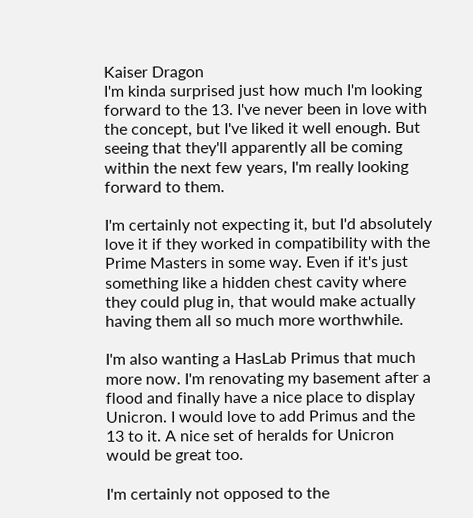Kaiser Dragon
I'm kinda surprised just how much I'm looking forward to the 13. I've never been in love with the concept, but I've liked it well enough. But seeing that they'll apparently all be coming within the next few years, I'm really looking forward to them.

I'm certainly not expecting it, but I'd absolutely love it if they worked in compatibility with the Prime Masters in some way. Even if it's just something like a hidden chest cavity where they could plug in, that would make actually having them all so much more worthwhile.

I'm also wanting a HasLab Primus that much more now. I'm renovating my basement after a flood and finally have a nice place to display Unicron. I would love to add Primus and the 13 to it. A nice set of heralds for Unicron would be great too.

I'm certainly not opposed to the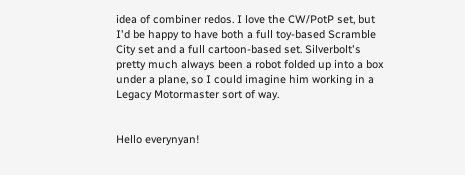idea of combiner redos. I love the CW/PotP set, but I'd be happy to have both a full toy-based Scramble City set and a full cartoon-based set. Silverbolt's pretty much always been a robot folded up into a box under a plane, so I could imagine him working in a Legacy Motormaster sort of way.


Hello everynyan!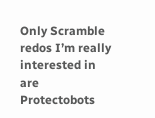Only Scramble redos I’m really interested in are Protectobots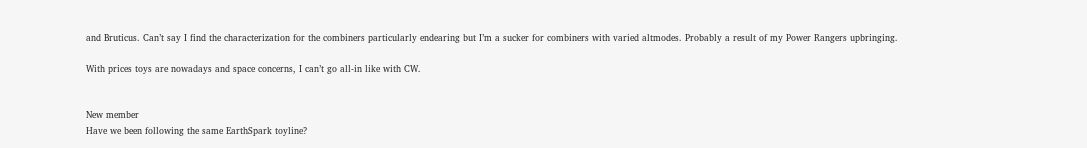and Bruticus. Can’t say I find the characterization for the combiners particularly endearing but I’m a sucker for combiners with varied altmodes. Probably a result of my Power Rangers upbringing.

With prices toys are nowadays and space concerns, I can’t go all-in like with CW.


New member
Have we been following the same EarthSpark toyline?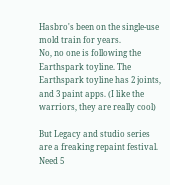Hasbro's been on the single-use mold train for years.
No, no one is following the Earthspark toyline. The Earthspark toyline has 2 joints, and 3 paint apps. (I like the warriors, they are really cool)

But Legacy and studio series are a freaking repaint festival. Need 5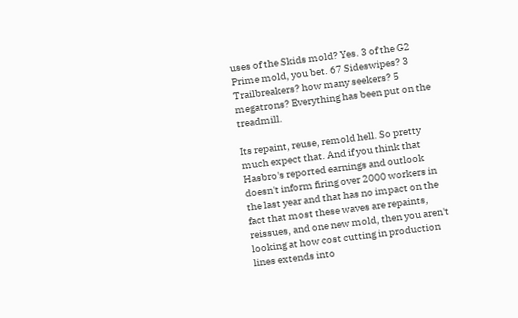uses of the Skids mold? Yes. 3 of the G2 Prime mold, you bet. 67 Sideswipes? 3 Trailbreakers? how many seekers? 5 megatrons? Everything has been put on the treadmill.

Its repaint, reuse, remold hell. So pretty much expect that. And if you think that Hasbro's reported earnings and outlook doesn't inform firing over 2000 workers in the last year and that has no impact on the fact that most these waves are repaints, reissues, and one new mold, then you aren't looking at how cost cutting in production lines extends into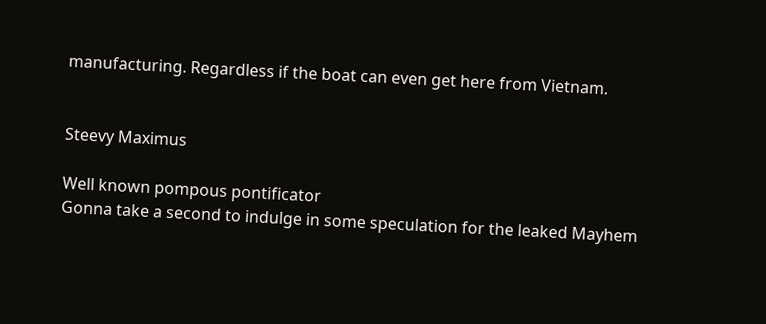manufacturing. Regardless if the boat can even get here from Vietnam.


Steevy Maximus

Well known pompous pontificator
Gonna take a second to indulge in some speculation for the leaked Mayhem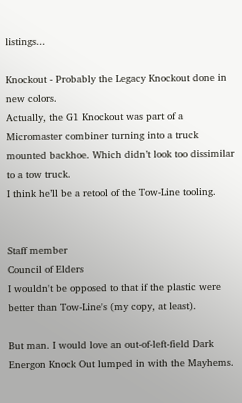listings...

Knockout - Probably the Legacy Knockout done in new colors.
Actually, the G1 Knockout was part of a Micromaster combiner turning into a truck mounted backhoe. Which didn’t look too dissimilar to a tow truck.
I think he’ll be a retool of the Tow-Line tooling.


Staff member
Council of Elders
I wouldn't be opposed to that if the plastic were better than Tow-Line's (my copy, at least).

But man. I would love an out-of-left-field Dark Energon Knock Out lumped in with the Mayhems.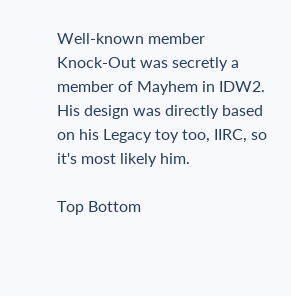Well-known member
Knock-Out was secretly a member of Mayhem in IDW2. His design was directly based on his Legacy toy too, IIRC, so it's most likely him.

Top Bottom